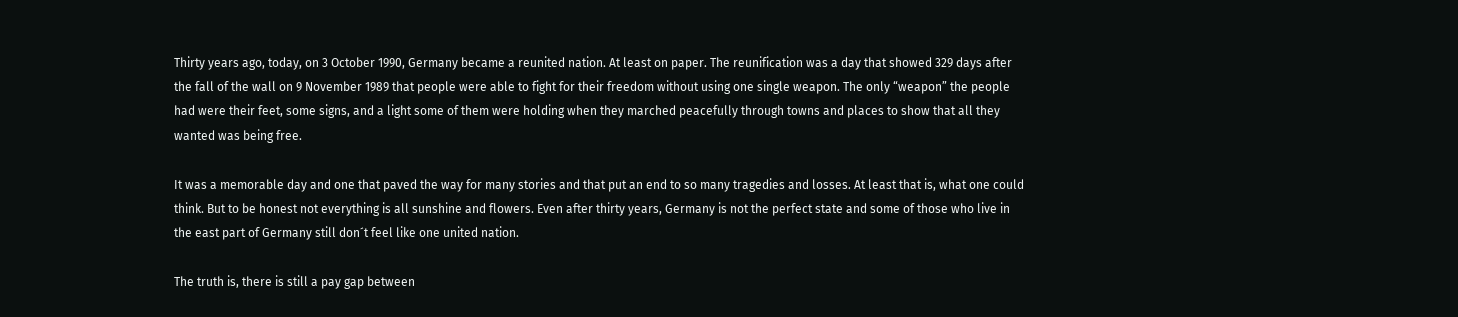Thirty years ago, today, on 3 October 1990, Germany became a reunited nation. At least on paper. The reunification was a day that showed 329 days after the fall of the wall on 9 November 1989 that people were able to fight for their freedom without using one single weapon. The only “weapon” the people had were their feet, some signs, and a light some of them were holding when they marched peacefully through towns and places to show that all they wanted was being free.

It was a memorable day and one that paved the way for many stories and that put an end to so many tragedies and losses. At least that is, what one could think. But to be honest not everything is all sunshine and flowers. Even after thirty years, Germany is not the perfect state and some of those who live in the east part of Germany still don´t feel like one united nation.

The truth is, there is still a pay gap between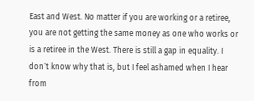East and West. No matter if you are working or a retiree, you are not getting the same money as one who works or is a retiree in the West. There is still a gap in equality. I don´t know why that is, but I feel ashamed when I hear from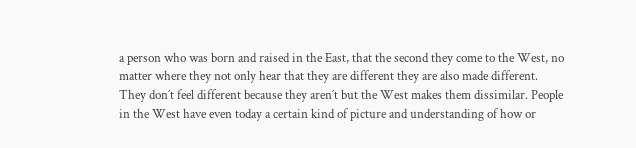a person who was born and raised in the East, that the second they come to the West, no matter where they not only hear that they are different they are also made different. They don´t feel different because they aren´t but the West makes them dissimilar. People in the West have even today a certain kind of picture and understanding of how or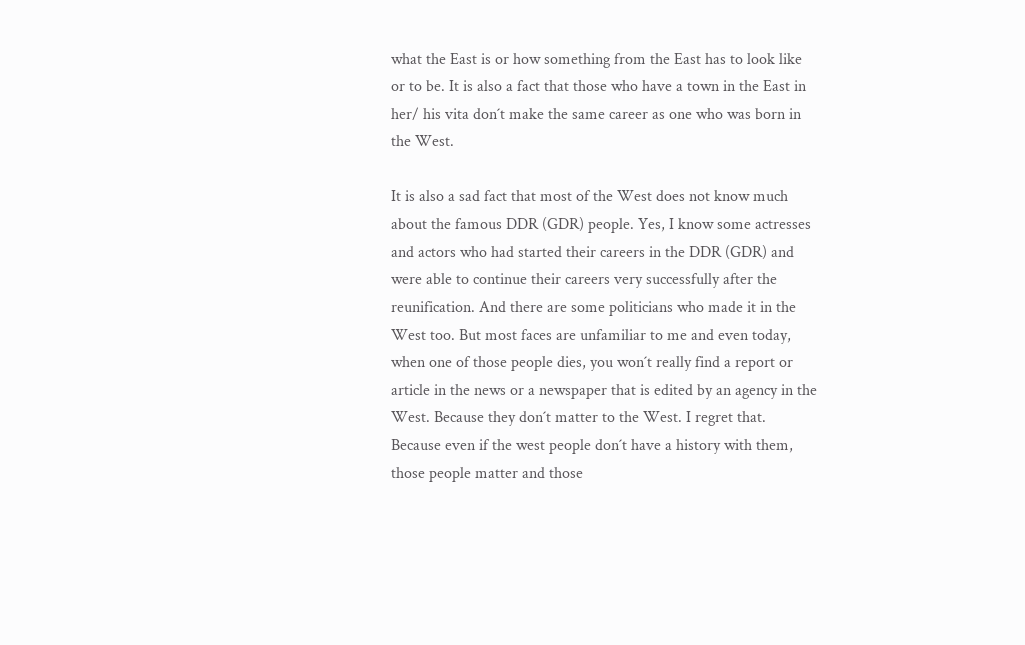what the East is or how something from the East has to look like or to be. It is also a fact that those who have a town in the East in her/ his vita don´t make the same career as one who was born in the West.

It is also a sad fact that most of the West does not know much about the famous DDR (GDR) people. Yes, I know some actresses and actors who had started their careers in the DDR (GDR) and were able to continue their careers very successfully after the reunification. And there are some politicians who made it in the West too. But most faces are unfamiliar to me and even today, when one of those people dies, you won´t really find a report or article in the news or a newspaper that is edited by an agency in the West. Because they don´t matter to the West. I regret that. Because even if the west people don´t have a history with them, those people matter and those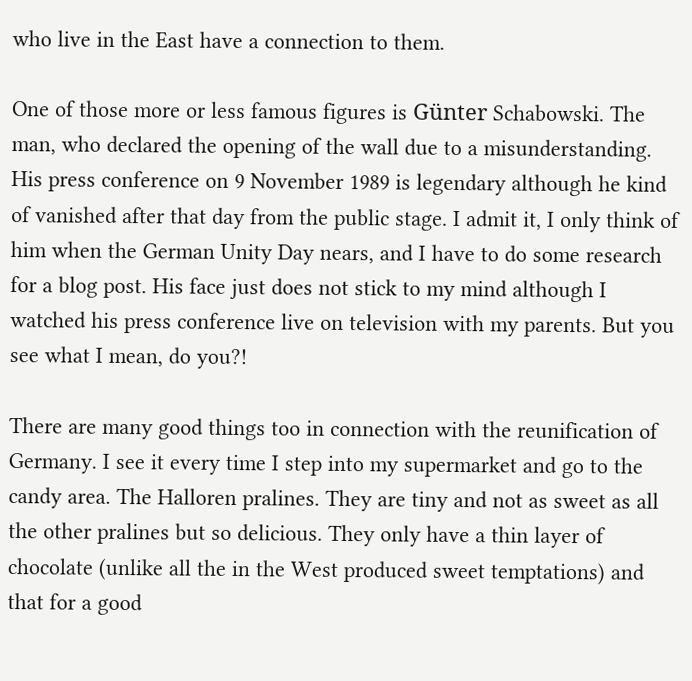who live in the East have a connection to them.

One of those more or less famous figures is Günter Schabowski. The man, who declared the opening of the wall due to a misunderstanding. His press conference on 9 November 1989 is legendary although he kind of vanished after that day from the public stage. I admit it, I only think of him when the German Unity Day nears, and I have to do some research for a blog post. His face just does not stick to my mind although I watched his press conference live on television with my parents. But you see what I mean, do you?!

There are many good things too in connection with the reunification of Germany. I see it every time I step into my supermarket and go to the candy area. The Halloren pralines. They are tiny and not as sweet as all the other pralines but so delicious. They only have a thin layer of chocolate (unlike all the in the West produced sweet temptations) and that for a good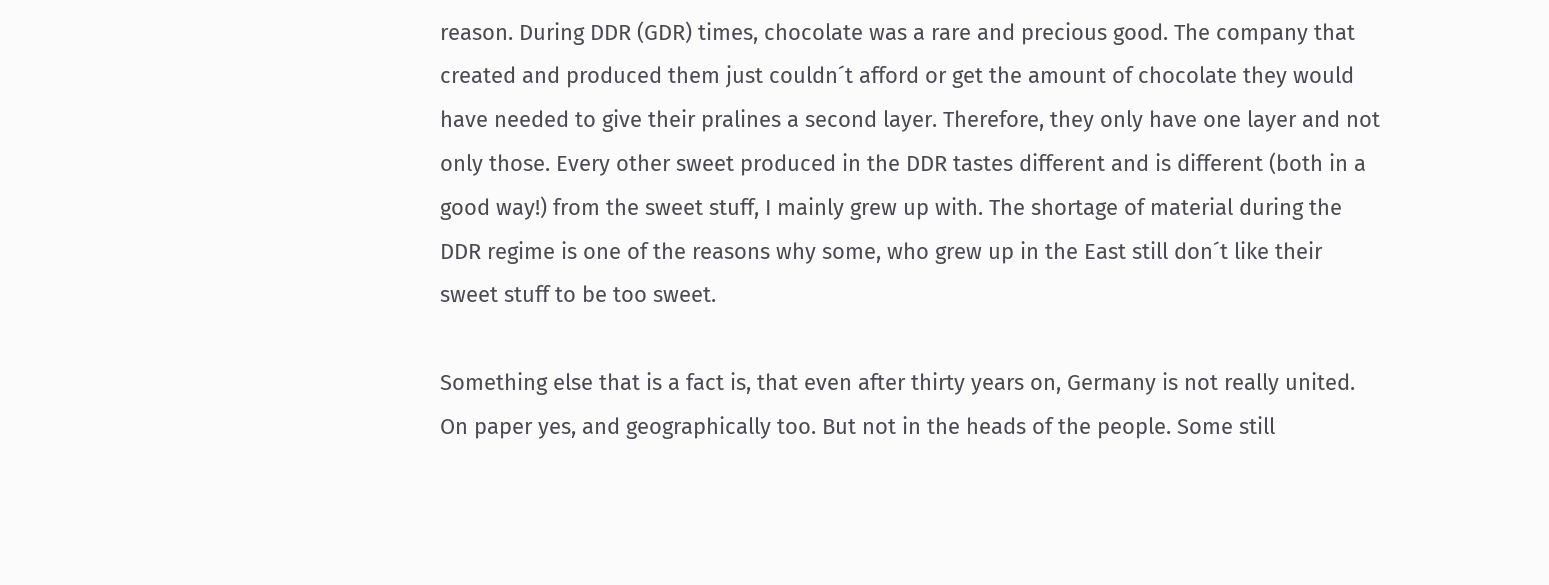reason. During DDR (GDR) times, chocolate was a rare and precious good. The company that created and produced them just couldn´t afford or get the amount of chocolate they would have needed to give their pralines a second layer. Therefore, they only have one layer and not only those. Every other sweet produced in the DDR tastes different and is different (both in a good way!) from the sweet stuff, I mainly grew up with. The shortage of material during the DDR regime is one of the reasons why some, who grew up in the East still don´t like their sweet stuff to be too sweet.

Something else that is a fact is, that even after thirty years on, Germany is not really united. On paper yes, and geographically too. But not in the heads of the people. Some still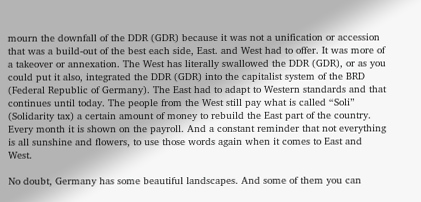mourn the downfall of the DDR (GDR) because it was not a unification or accession that was a build-out of the best each side, East. and West had to offer. It was more of a takeover or annexation. The West has literally swallowed the DDR (GDR), or as you could put it also, integrated the DDR (GDR) into the capitalist system of the BRD (Federal Republic of Germany). The East had to adapt to Western standards and that continues until today. The people from the West still pay what is called “Soli” (Solidarity tax) a certain amount of money to rebuild the East part of the country. Every month it is shown on the payroll. And a constant reminder that not everything is all sunshine and flowers, to use those words again when it comes to East and West.

No doubt, Germany has some beautiful landscapes. And some of them you can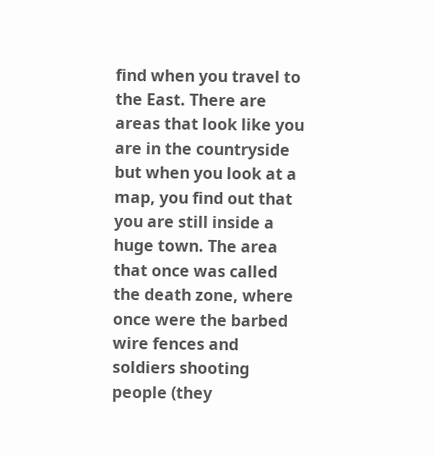find when you travel to the East. There are areas that look like you are in the countryside but when you look at a map, you find out that you are still inside a huge town. The area that once was called the death zone, where once were the barbed wire fences and soldiers shooting people (they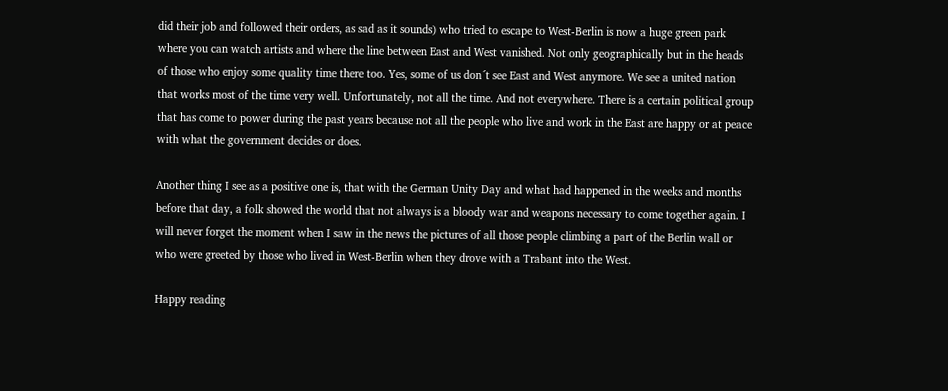did their job and followed their orders, as sad as it sounds) who tried to escape to West-Berlin is now a huge green park where you can watch artists and where the line between East and West vanished. Not only geographically but in the heads of those who enjoy some quality time there too. Yes, some of us don´t see East and West anymore. We see a united nation that works most of the time very well. Unfortunately, not all the time. And not everywhere. There is a certain political group that has come to power during the past years because not all the people who live and work in the East are happy or at peace with what the government decides or does.

Another thing I see as a positive one is, that with the German Unity Day and what had happened in the weeks and months before that day, a folk showed the world that not always is a bloody war and weapons necessary to come together again. I will never forget the moment when I saw in the news the pictures of all those people climbing a part of the Berlin wall or who were greeted by those who lived in West-Berlin when they drove with a Trabant into the West.

Happy reading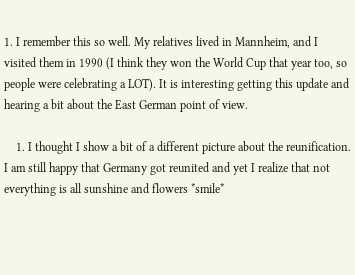1. I remember this so well. My relatives lived in Mannheim, and I visited them in 1990 (I think they won the World Cup that year too, so people were celebrating a LOT). It is interesting getting this update and hearing a bit about the East German point of view.

    1. I thought I show a bit of a different picture about the reunification. I am still happy that Germany got reunited and yet I realize that not everything is all sunshine and flowers *smile*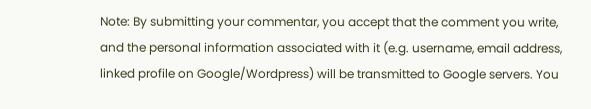Note: By submitting your commentar, you accept that the comment you write, and the personal information associated with it (e.g. username, email address, linked profile on Google/Wordpress) will be transmitted to Google servers. You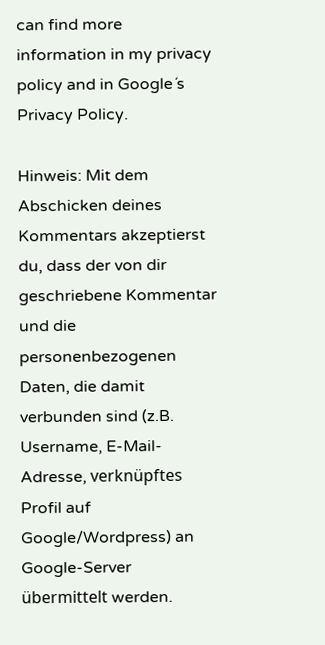can find more information in my privacy policy and in Google´s Privacy Policy.

Hinweis: Mit dem Abschicken deines Kommentars akzeptierst du, dass der von dir geschriebene Kommentar und die personenbezogenen Daten, die damit verbunden sind (z.B. Username, E-Mail-Adresse, verknüpftes Profil auf Google/Wordpress) an Google-Server übermittelt werden.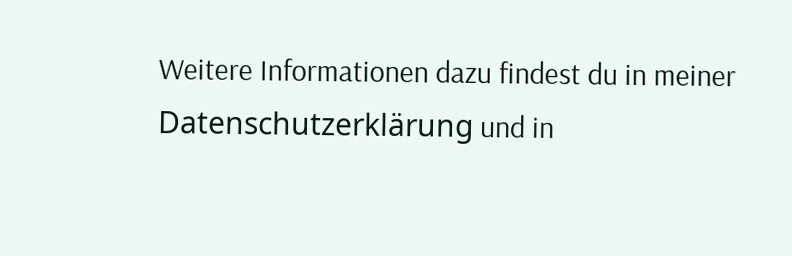Weitere Informationen dazu findest du in meiner Datenschutzerklärung und in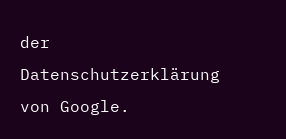der Datenschutzerklärung von Google.